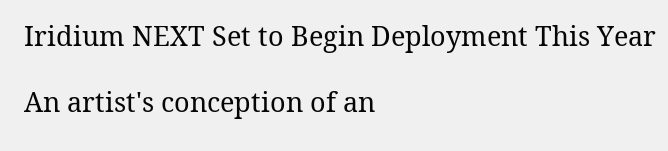Iridium NEXT Set to Begin Deployment This Year

An artist's conception of an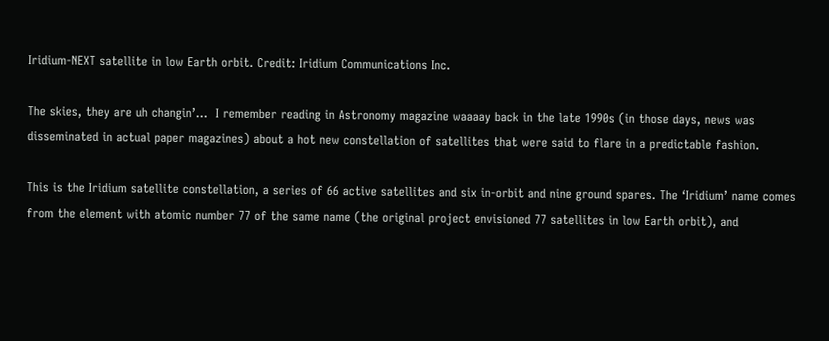Iridium-NEXT satellite in low Earth orbit. Credit: Iridium Communications Inc.

The skies, they are uh changin’…  I remember reading in Astronomy magazine waaaay back in the late 1990s (in those days, news was disseminated in actual paper magazines) about a hot new constellation of satellites that were said to flare in a predictable fashion.

This is the Iridium satellite constellation, a series of 66 active satellites and six in-orbit and nine ground spares. The ‘Iridium’ name comes from the element with atomic number 77 of the same name (the original project envisioned 77 satellites in low Earth orbit), and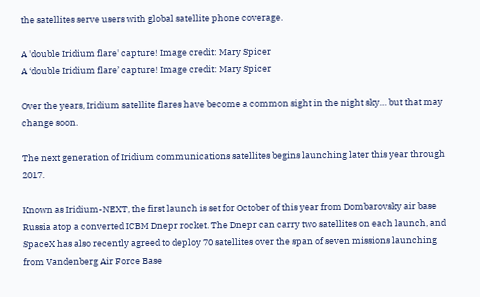the satellites serve users with global satellite phone coverage.

A 'double Iridium flare' capture! Image credit: Mary Spicer
A ‘double Iridium flare’ capture! Image credit: Mary Spicer

Over the years, Iridium satellite flares have become a common sight in the night sky… but that may change soon.

The next generation of Iridium communications satellites begins launching later this year through 2017.

Known as Iridium-NEXT, the first launch is set for October of this year from Dombarovsky air base Russia atop a converted ICBM Dnepr rocket. The Dnepr can carry two satellites on each launch, and SpaceX has also recently agreed to deploy 70 satellites over the span of seven missions launching from Vandenberg Air Force Base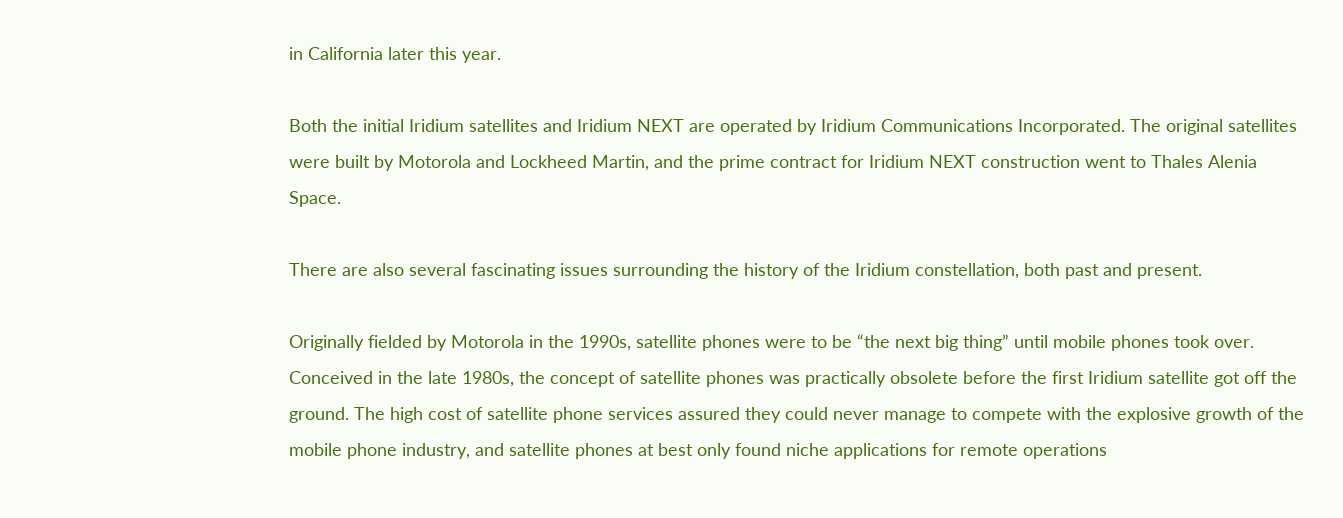in California later this year.

Both the initial Iridium satellites and Iridium NEXT are operated by Iridium Communications Incorporated. The original satellites were built by Motorola and Lockheed Martin, and the prime contract for Iridium NEXT construction went to Thales Alenia Space.

There are also several fascinating issues surrounding the history of the Iridium constellation, both past and present.

Originally fielded by Motorola in the 1990s, satellite phones were to be “the next big thing” until mobile phones took over. Conceived in the late 1980s, the concept of satellite phones was practically obsolete before the first Iridium satellite got off the ground. The high cost of satellite phone services assured they could never manage to compete with the explosive growth of the mobile phone industry, and satellite phones at best only found niche applications for remote operations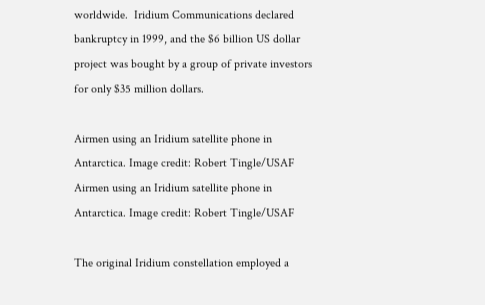worldwide.  Iridium Communications declared bankruptcy in 1999, and the $6 billion US dollar project was bought by a group of private investors for only $35 million dollars.

Airmen using an Iridium satellite phone in Antarctica. Image credit: Robert Tingle/USAF
Airmen using an Iridium satellite phone in Antarctica. Image credit: Robert Tingle/USAF

The original Iridium constellation employed a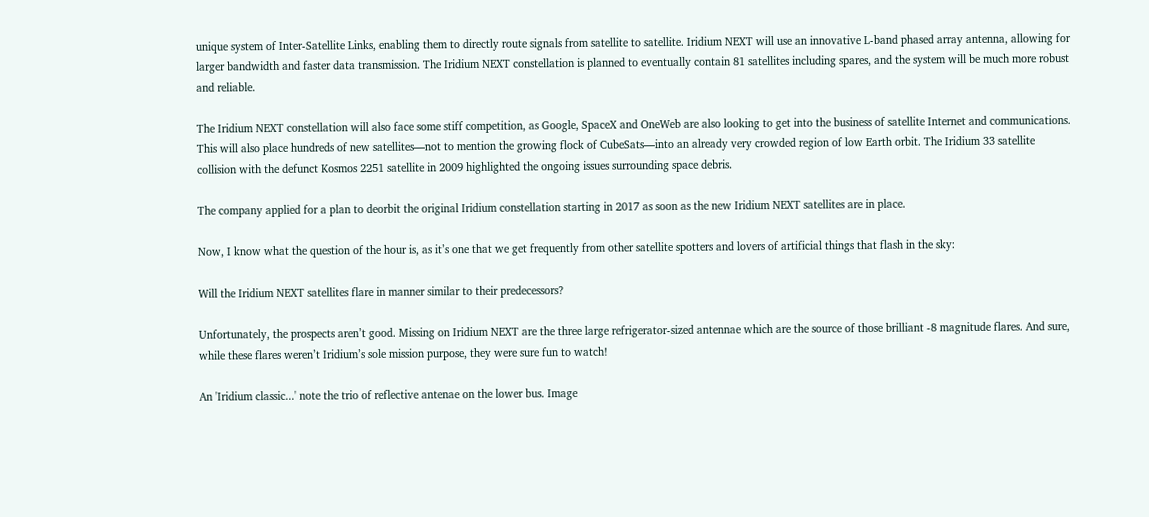unique system of Inter-Satellite Links, enabling them to directly route signals from satellite to satellite. Iridium NEXT will use an innovative L-band phased array antenna, allowing for larger bandwidth and faster data transmission. The Iridium NEXT constellation is planned to eventually contain 81 satellites including spares, and the system will be much more robust and reliable.

The Iridium NEXT constellation will also face some stiff competition, as Google, SpaceX and OneWeb are also looking to get into the business of satellite Internet and communications. This will also place hundreds of new satellites—not to mention the growing flock of CubeSats—into an already very crowded region of low Earth orbit. The Iridium 33 satellite collision with the defunct Kosmos 2251 satellite in 2009 highlighted the ongoing issues surrounding space debris.

The company applied for a plan to deorbit the original Iridium constellation starting in 2017 as soon as the new Iridium NEXT satellites are in place.

Now, I know what the question of the hour is, as it’s one that we get frequently from other satellite spotters and lovers of artificial things that flash in the sky:

Will the Iridium NEXT satellites flare in manner similar to their predecessors?

Unfortunately, the prospects aren’t good. Missing on Iridium NEXT are the three large refrigerator-sized antennae which are the source of those brilliant -8 magnitude flares. And sure, while these flares weren’t Iridium’s sole mission purpose, they were sure fun to watch!

An 'Iridium classic...' note the trio of reflective antenae on the lower bus. Image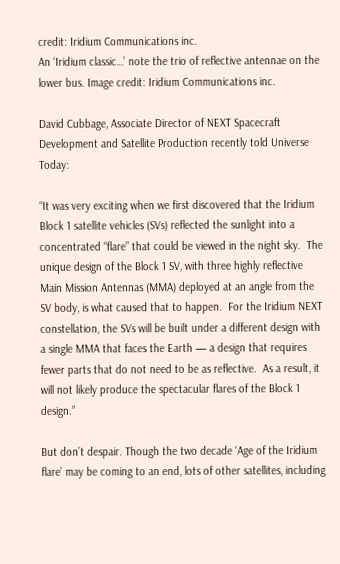credit: Iridium Communications inc.
An ‘Iridium classic…’ note the trio of reflective antennae on the lower bus. Image credit: Iridium Communications inc.

David Cubbage, Associate Director of NEXT Spacecraft Development and Satellite Production recently told Universe Today:

“It was very exciting when we first discovered that the Iridium Block 1 satellite vehicles (SVs) reflected the sunlight into a concentrated “flare” that could be viewed in the night sky.  The unique design of the Block 1 SV, with three highly reflective Main Mission Antennas (MMA) deployed at an angle from the SV body, is what caused that to happen.  For the Iridium NEXT constellation, the SVs will be built under a different design with a single MMA that faces the Earth — a design that requires fewer parts that do not need to be as reflective.  As a result, it will not likely produce the spectacular flares of the Block 1 design.”

But don’t despair. Though the two decade ‘Age of the Iridium flare’ may be coming to an end, lots of other satellites, including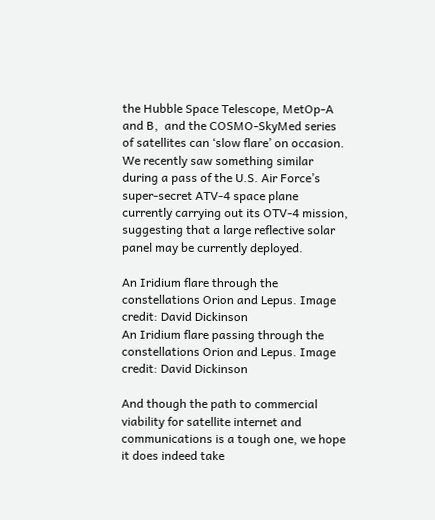the Hubble Space Telescope, MetOp-A and B,  and the COSMO-SkyMed series of satellites can ‘slow flare’ on occasion. We recently saw something similar during a pass of the U.S. Air Force’s super-secret ATV-4 space plane currently carrying out its OTV-4 mission, suggesting that a large reflective solar panel may be currently deployed.

An Iridium flare through the constellations Orion and Lepus. Image credit: David Dickinson
An Iridium flare passing through the constellations Orion and Lepus. Image credit: David Dickinson

And though the path to commercial viability for satellite internet and communications is a tough one, we hope it does indeed take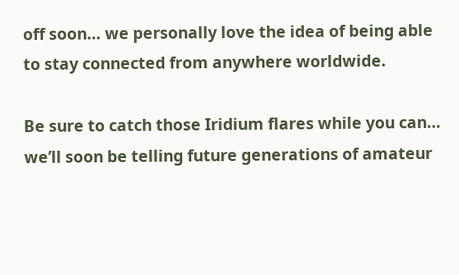off soon… we personally love the idea of being able to stay connected from anywhere worldwide.

Be sure to catch those Iridium flares while you can… we’ll soon be telling future generations of amateur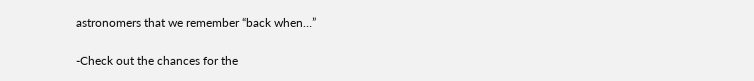astronomers that we remember “back when…”

-Check out the chances for the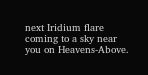next Iridium flare coming to a sky near you on Heavens-Above.